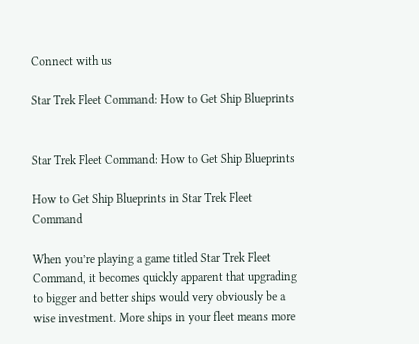Connect with us

Star Trek Fleet Command: How to Get Ship Blueprints


Star Trek Fleet Command: How to Get Ship Blueprints

How to Get Ship Blueprints in Star Trek Fleet Command

When you’re playing a game titled Star Trek Fleet Command, it becomes quickly apparent that upgrading to bigger and better ships would very obviously be a wise investment. More ships in your fleet means more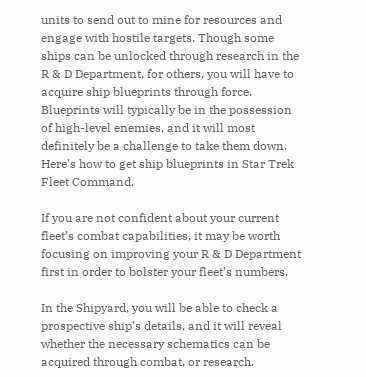units to send out to mine for resources and engage with hostile targets. Though some ships can be unlocked through research in the R & D Department, for others, you will have to acquire ship blueprints through force. Blueprints will typically be in the possession of high-level enemies, and it will most definitely be a challenge to take them down. Here’s how to get ship blueprints in Star Trek Fleet Command.

If you are not confident about your current fleet’s combat capabilities, it may be worth focusing on improving your R & D Department first in order to bolster your fleet’s numbers.

In the Shipyard, you will be able to check a prospective ship’s details, and it will reveal whether the necessary schematics can be acquired through combat, or research.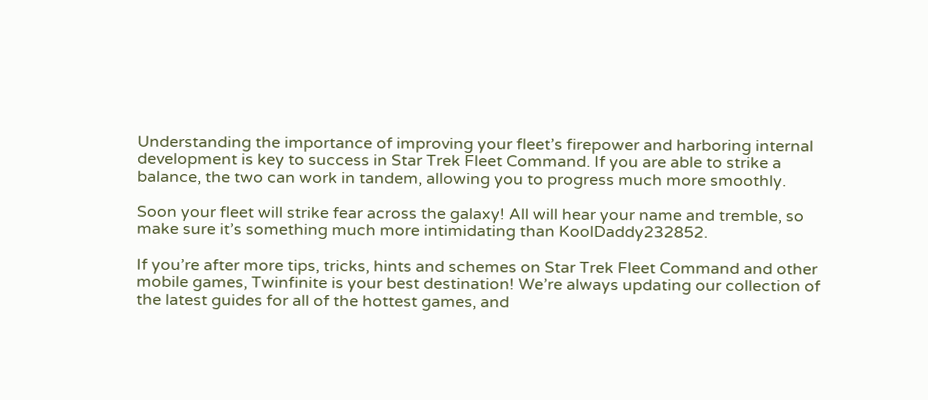Understanding the importance of improving your fleet’s firepower and harboring internal development is key to success in Star Trek Fleet Command. If you are able to strike a balance, the two can work in tandem, allowing you to progress much more smoothly.

Soon your fleet will strike fear across the galaxy! All will hear your name and tremble, so make sure it’s something much more intimidating than KoolDaddy232852.

If you’re after more tips, tricks, hints and schemes on Star Trek Fleet Command and other mobile games, Twinfinite is your best destination! We’re always updating our collection of the latest guides for all of the hottest games, and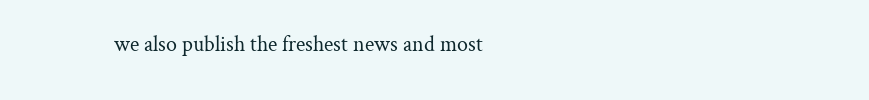we also publish the freshest news and most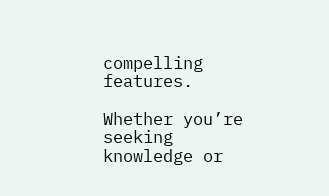compelling features.

Whether you’re seeking knowledge or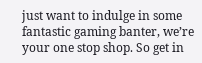just want to indulge in some fantastic gaming banter, we’re your one stop shop. So get in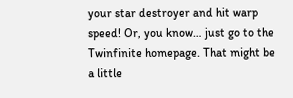your star destroyer and hit warp speed! Or, you know… just go to the Twinfinite homepage. That might be a little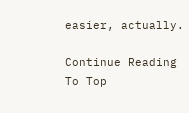easier, actually.

Continue Reading
To Top